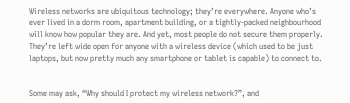Wireless networks are ubiquitous technology; they’re everywhere. Anyone who’s ever lived in a dorm room, apartment building, or a tightly-packed neighbourhood will know how popular they are. And yet, most people do not secure them properly. They’re left wide open for anyone with a wireless device (which used to be just laptops, but now pretty much any smartphone or tablet is capable) to connect to.


Some may ask, “Why should I protect my wireless network?”, and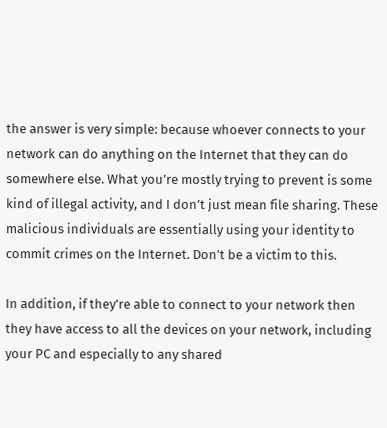the answer is very simple: because whoever connects to your network can do anything on the Internet that they can do somewhere else. What you’re mostly trying to prevent is some kind of illegal activity, and I don’t just mean file sharing. These malicious individuals are essentially using your identity to commit crimes on the Internet. Don’t be a victim to this.

In addition, if they’re able to connect to your network then they have access to all the devices on your network, including your PC and especially to any shared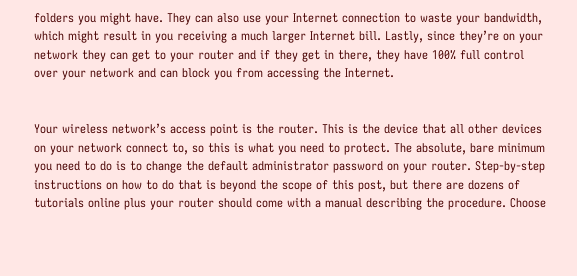folders you might have. They can also use your Internet connection to waste your bandwidth, which might result in you receiving a much larger Internet bill. Lastly, since they’re on your network they can get to your router and if they get in there, they have 100% full control over your network and can block you from accessing the Internet.


Your wireless network’s access point is the router. This is the device that all other devices on your network connect to, so this is what you need to protect. The absolute, bare minimum you need to do is to change the default administrator password on your router. Step-by-step instructions on how to do that is beyond the scope of this post, but there are dozens of tutorials online plus your router should come with a manual describing the procedure. Choose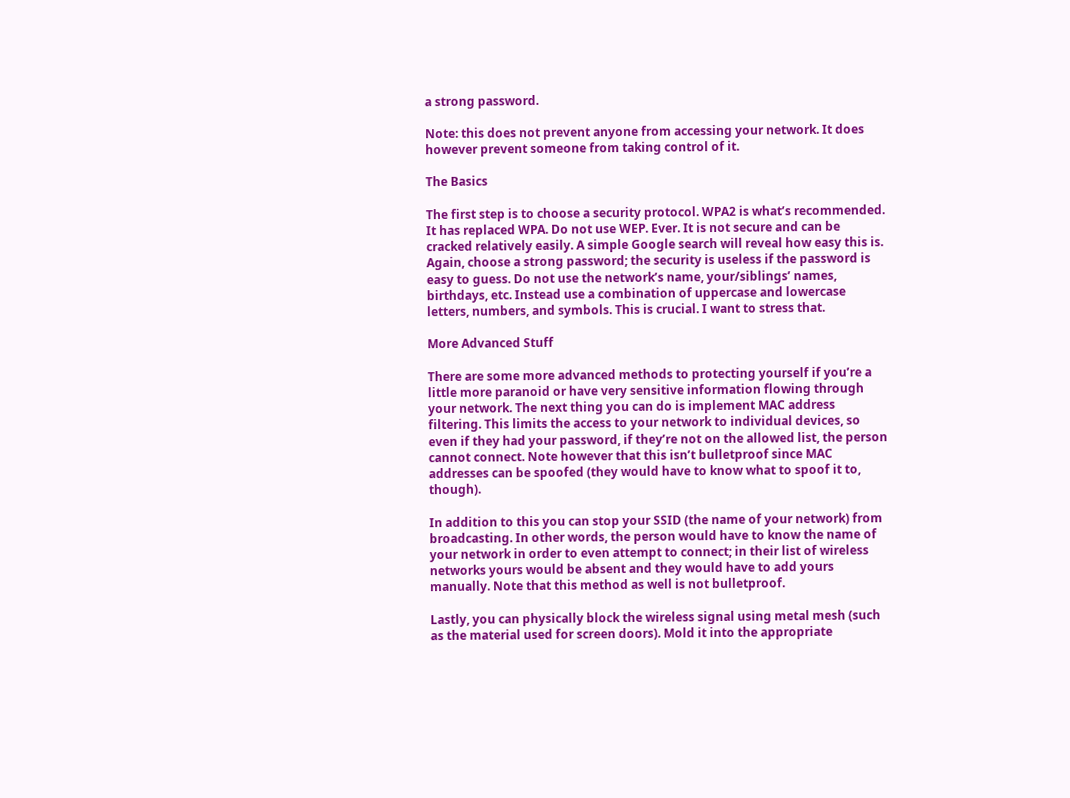a strong password.

Note: this does not prevent anyone from accessing your network. It does however prevent someone from taking control of it.

The Basics

The first step is to choose a security protocol. WPA2 is what’s recommended. It has replaced WPA. Do not use WEP. Ever. It is not secure and can be cracked relatively easily. A simple Google search will reveal how easy this is. Again, choose a strong password; the security is useless if the password is easy to guess. Do not use the network’s name, your/siblings’ names, birthdays, etc. Instead use a combination of uppercase and lowercase letters, numbers, and symbols. This is crucial. I want to stress that.

More Advanced Stuff

There are some more advanced methods to protecting yourself if you’re a little more paranoid or have very sensitive information flowing through your network. The next thing you can do is implement MAC address filtering. This limits the access to your network to individual devices, so even if they had your password, if they’re not on the allowed list, the person cannot connect. Note however that this isn’t bulletproof since MAC addresses can be spoofed (they would have to know what to spoof it to, though).

In addition to this you can stop your SSID (the name of your network) from broadcasting. In other words, the person would have to know the name of your network in order to even attempt to connect; in their list of wireless networks yours would be absent and they would have to add yours manually. Note that this method as well is not bulletproof.

Lastly, you can physically block the wireless signal using metal mesh (such as the material used for screen doors). Mold it into the appropriate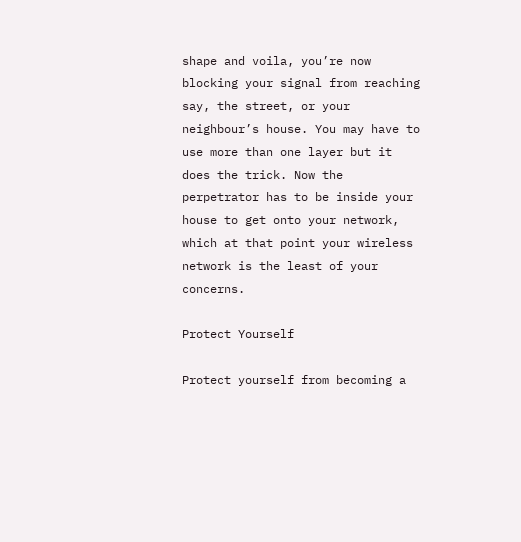shape and voila, you’re now blocking your signal from reaching say, the street, or your neighbour’s house. You may have to use more than one layer but it does the trick. Now the perpetrator has to be inside your house to get onto your network, which at that point your wireless network is the least of your concerns.

Protect Yourself

Protect yourself from becoming a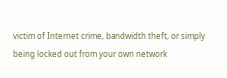victim of Internet crime, bandwidth theft, or simply being locked out from your own network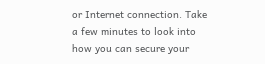or Internet connection. Take a few minutes to look into how you can secure your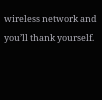wireless network and you’ll thank yourself.